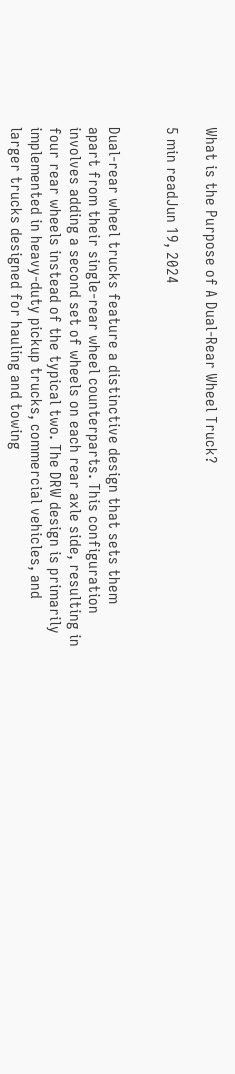What is the Purpose of A Dual-Rear Wheel Truck?

5 min readJun 19, 2024


Dual-rear wheel trucks feature a distinctive design that sets them apart from their single-rear wheel counterparts. This configuration involves adding a second set of wheels on each rear axle side, resulting in four rear wheels instead of the typical two. The DRW design is primarily implemented in heavy-duty pickup trucks, commercial vehicles, and larger trucks designed for hauling and towing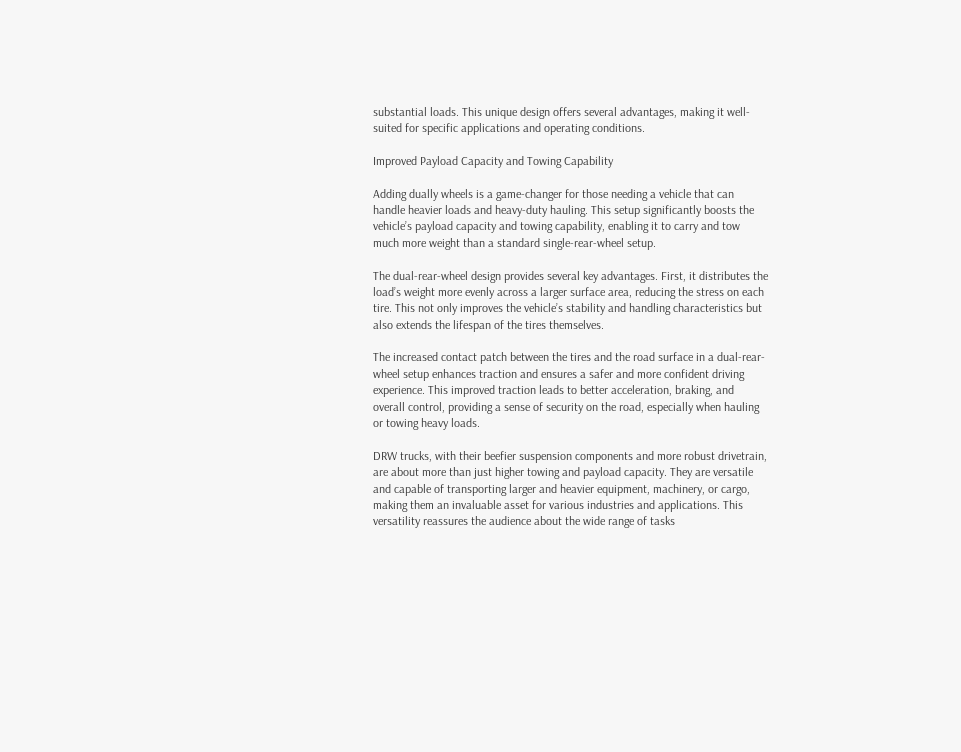substantial loads. This unique design offers several advantages, making it well-suited for specific applications and operating conditions.

Improved Payload Capacity and Towing Capability

Adding dually wheels is a game-changer for those needing a vehicle that can handle heavier loads and heavy-duty hauling. This setup significantly boosts the vehicle’s payload capacity and towing capability, enabling it to carry and tow much more weight than a standard single-rear-wheel setup.

The dual-rear-wheel design provides several key advantages. First, it distributes the load’s weight more evenly across a larger surface area, reducing the stress on each tire. This not only improves the vehicle’s stability and handling characteristics but also extends the lifespan of the tires themselves.

The increased contact patch between the tires and the road surface in a dual-rear-wheel setup enhances traction and ensures a safer and more confident driving experience. This improved traction leads to better acceleration, braking, and overall control, providing a sense of security on the road, especially when hauling or towing heavy loads.

DRW trucks, with their beefier suspension components and more robust drivetrain, are about more than just higher towing and payload capacity. They are versatile and capable of transporting larger and heavier equipment, machinery, or cargo, making them an invaluable asset for various industries and applications. This versatility reassures the audience about the wide range of tasks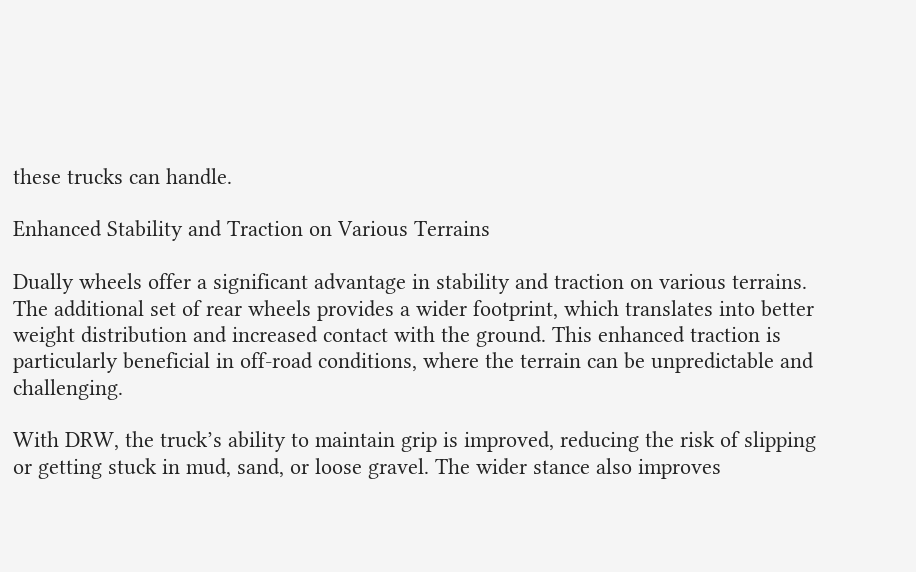these trucks can handle.

Enhanced Stability and Traction on Various Terrains

Dually wheels offer a significant advantage in stability and traction on various terrains. The additional set of rear wheels provides a wider footprint, which translates into better weight distribution and increased contact with the ground. This enhanced traction is particularly beneficial in off-road conditions, where the terrain can be unpredictable and challenging.

With DRW, the truck’s ability to maintain grip is improved, reducing the risk of slipping or getting stuck in mud, sand, or loose gravel. The wider stance also improves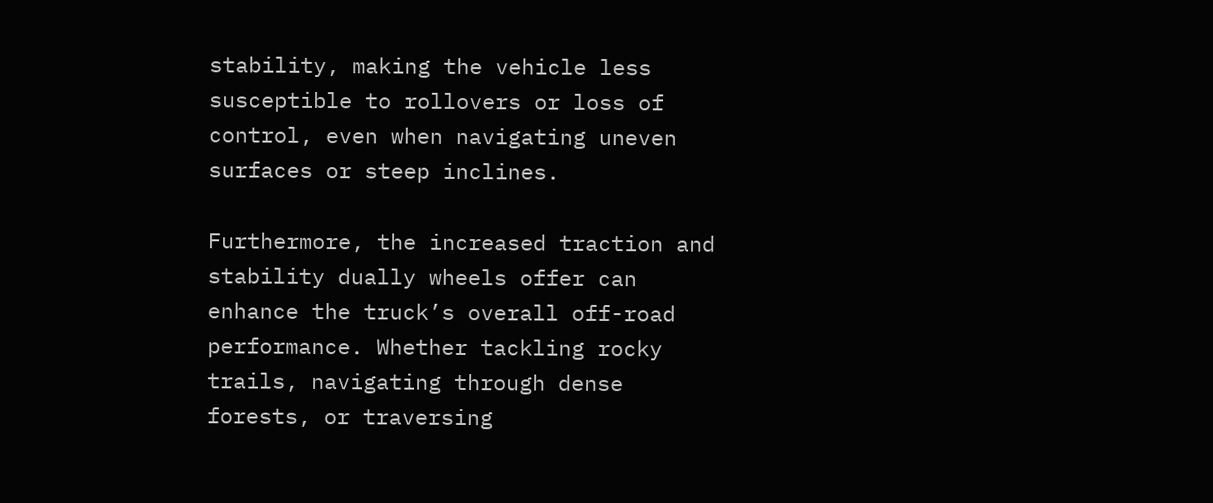stability, making the vehicle less susceptible to rollovers or loss of control, even when navigating uneven surfaces or steep inclines.

Furthermore, the increased traction and stability dually wheels offer can enhance the truck’s overall off-road performance. Whether tackling rocky trails, navigating through dense forests, or traversing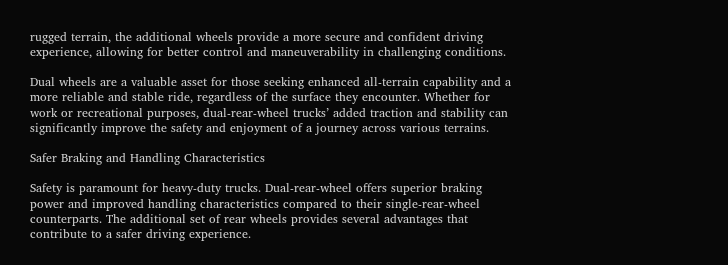rugged terrain, the additional wheels provide a more secure and confident driving experience, allowing for better control and maneuverability in challenging conditions.

Dual wheels are a valuable asset for those seeking enhanced all-terrain capability and a more reliable and stable ride, regardless of the surface they encounter. Whether for work or recreational purposes, dual-rear-wheel trucks’ added traction and stability can significantly improve the safety and enjoyment of a journey across various terrains.

Safer Braking and Handling Characteristics

Safety is paramount for heavy-duty trucks. Dual-rear-wheel offers superior braking power and improved handling characteristics compared to their single-rear-wheel counterparts. The additional set of rear wheels provides several advantages that contribute to a safer driving experience.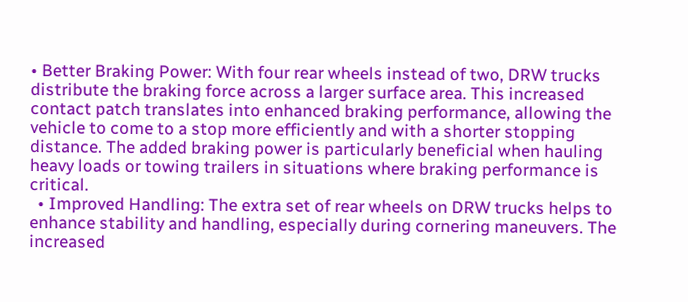• Better Braking Power: With four rear wheels instead of two, DRW trucks distribute the braking force across a larger surface area. This increased contact patch translates into enhanced braking performance, allowing the vehicle to come to a stop more efficiently and with a shorter stopping distance. The added braking power is particularly beneficial when hauling heavy loads or towing trailers in situations where braking performance is critical.
  • Improved Handling: The extra set of rear wheels on DRW trucks helps to enhance stability and handling, especially during cornering maneuvers. The increased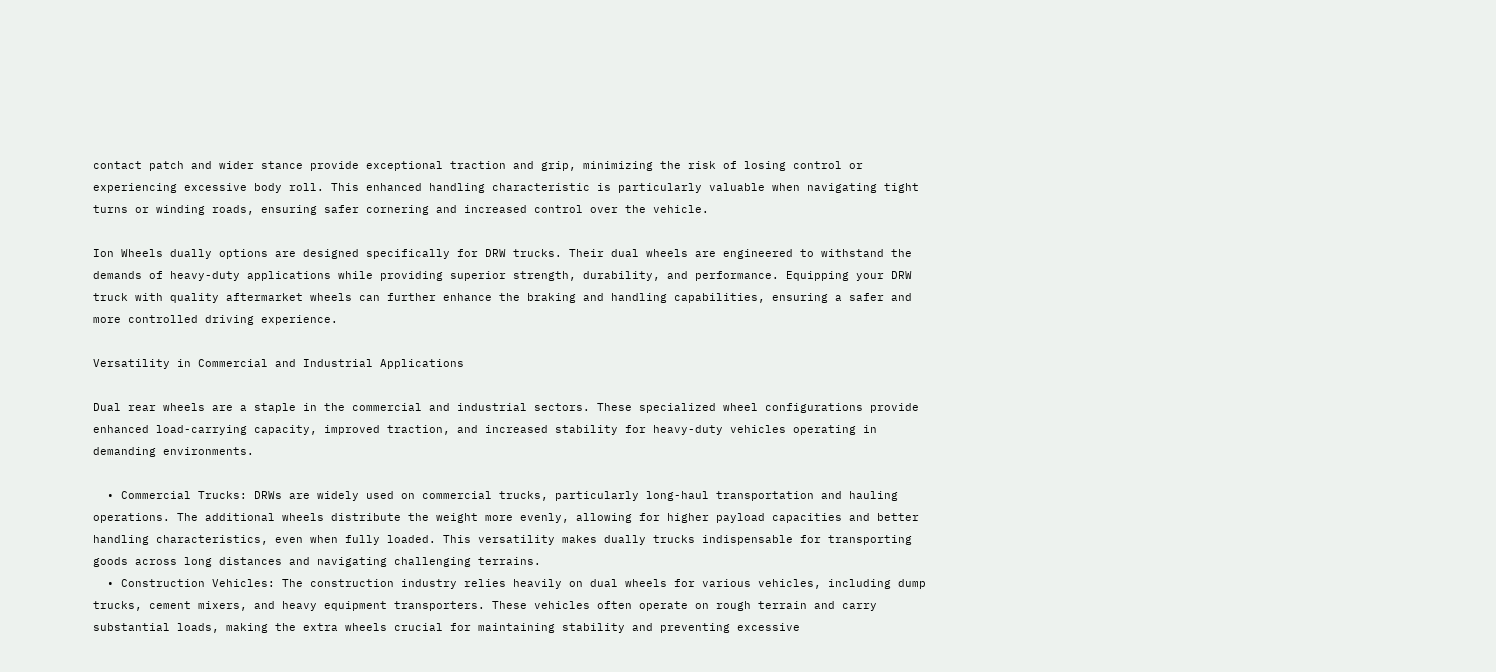contact patch and wider stance provide exceptional traction and grip, minimizing the risk of losing control or experiencing excessive body roll. This enhanced handling characteristic is particularly valuable when navigating tight turns or winding roads, ensuring safer cornering and increased control over the vehicle.

Ion Wheels dually options are designed specifically for DRW trucks. Their dual wheels are engineered to withstand the demands of heavy-duty applications while providing superior strength, durability, and performance. Equipping your DRW truck with quality aftermarket wheels can further enhance the braking and handling capabilities, ensuring a safer and more controlled driving experience.

Versatility in Commercial and Industrial Applications

Dual rear wheels are a staple in the commercial and industrial sectors. These specialized wheel configurations provide enhanced load-carrying capacity, improved traction, and increased stability for heavy-duty vehicles operating in demanding environments.

  • Commercial Trucks: DRWs are widely used on commercial trucks, particularly long-haul transportation and hauling operations. The additional wheels distribute the weight more evenly, allowing for higher payload capacities and better handling characteristics, even when fully loaded. This versatility makes dually trucks indispensable for transporting goods across long distances and navigating challenging terrains.
  • Construction Vehicles: The construction industry relies heavily on dual wheels for various vehicles, including dump trucks, cement mixers, and heavy equipment transporters. These vehicles often operate on rough terrain and carry substantial loads, making the extra wheels crucial for maintaining stability and preventing excessive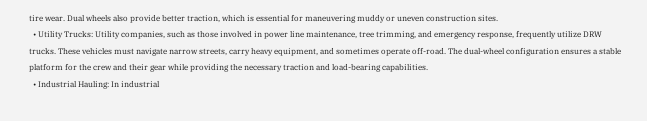tire wear. Dual wheels also provide better traction, which is essential for maneuvering muddy or uneven construction sites.
  • Utility Trucks: Utility companies, such as those involved in power line maintenance, tree trimming, and emergency response, frequently utilize DRW trucks. These vehicles must navigate narrow streets, carry heavy equipment, and sometimes operate off-road. The dual-wheel configuration ensures a stable platform for the crew and their gear while providing the necessary traction and load-bearing capabilities.
  • Industrial Hauling: In industrial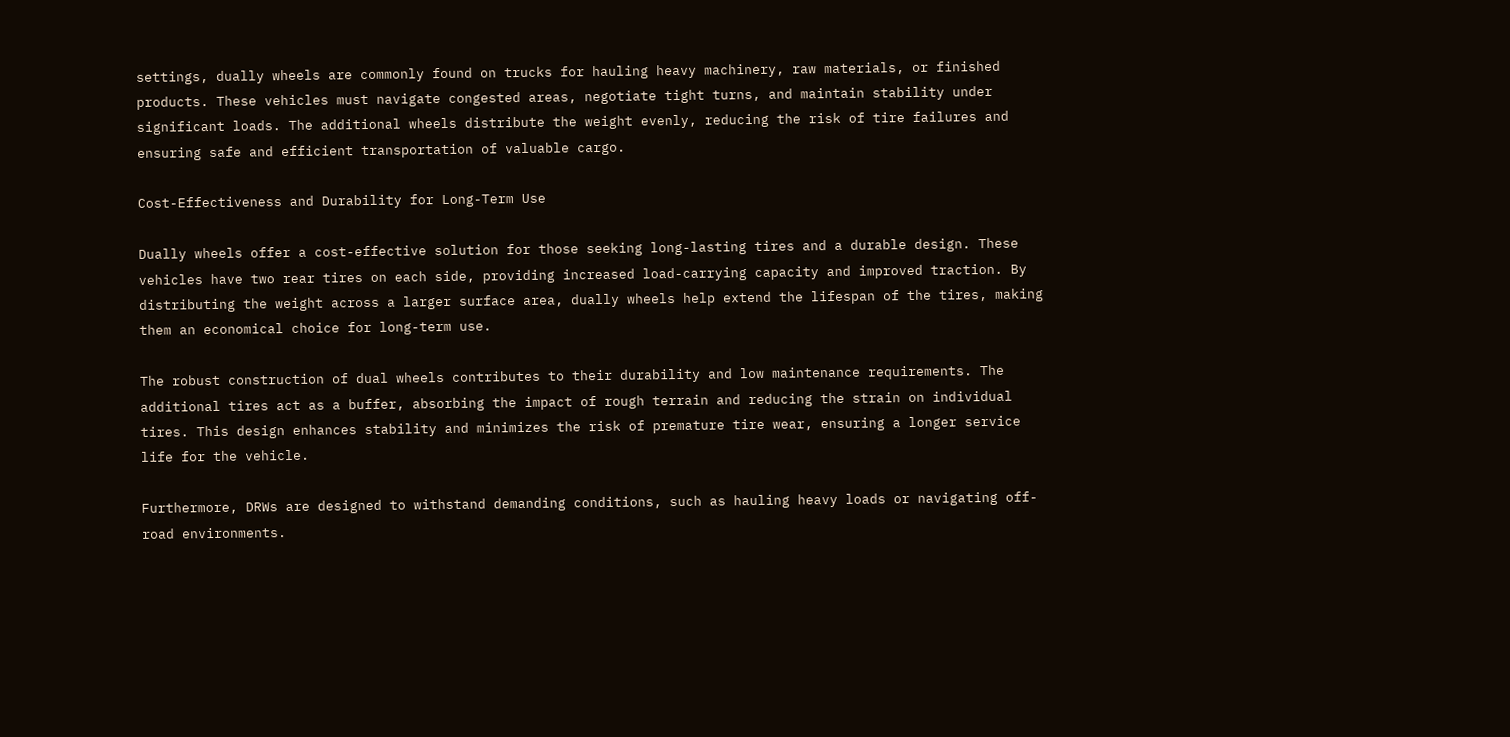settings, dually wheels are commonly found on trucks for hauling heavy machinery, raw materials, or finished products. These vehicles must navigate congested areas, negotiate tight turns, and maintain stability under significant loads. The additional wheels distribute the weight evenly, reducing the risk of tire failures and ensuring safe and efficient transportation of valuable cargo.

Cost-Effectiveness and Durability for Long-Term Use

Dually wheels offer a cost-effective solution for those seeking long-lasting tires and a durable design. These vehicles have two rear tires on each side, providing increased load-carrying capacity and improved traction. By distributing the weight across a larger surface area, dually wheels help extend the lifespan of the tires, making them an economical choice for long-term use.

The robust construction of dual wheels contributes to their durability and low maintenance requirements. The additional tires act as a buffer, absorbing the impact of rough terrain and reducing the strain on individual tires. This design enhances stability and minimizes the risk of premature tire wear, ensuring a longer service life for the vehicle.

Furthermore, DRWs are designed to withstand demanding conditions, such as hauling heavy loads or navigating off-road environments.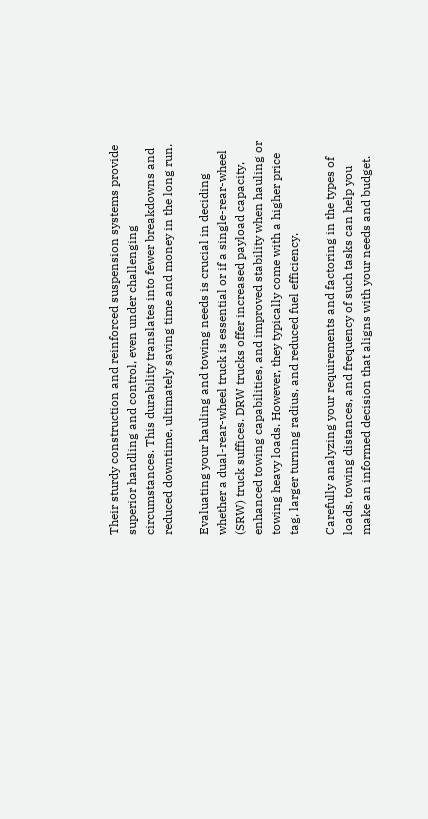Their sturdy construction and reinforced suspension systems provide superior handling and control, even under challenging circumstances. This durability translates into fewer breakdowns and reduced downtime, ultimately saving time and money in the long run.

Evaluating your hauling and towing needs is crucial in deciding whether a dual-rear-wheel truck is essential or if a single-rear-wheel (SRW) truck suffices. DRW trucks offer increased payload capacity, enhanced towing capabilities, and improved stability when hauling or towing heavy loads. However, they typically come with a higher price tag, larger turning radius, and reduced fuel efficiency.

Carefully analyzing your requirements and factoring in the types of loads, towing distances, and frequency of such tasks can help you make an informed decision that aligns with your needs and budget.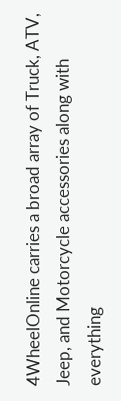4WheelOnline carries a broad array of Truck, ATV, Jeep, and Motorcycle accessories along with everything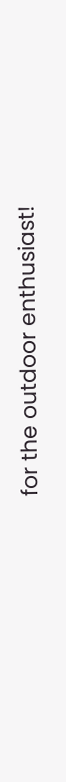for the outdoor enthusiast!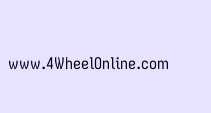www.4WheelOnline.com